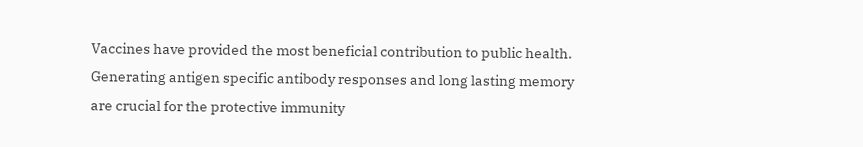Vaccines have provided the most beneficial contribution to public health. Generating antigen specific antibody responses and long lasting memory are crucial for the protective immunity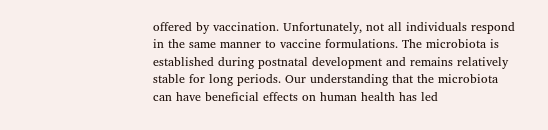offered by vaccination. Unfortunately, not all individuals respond in the same manner to vaccine formulations. The microbiota is established during postnatal development and remains relatively stable for long periods. Our understanding that the microbiota can have beneficial effects on human health has led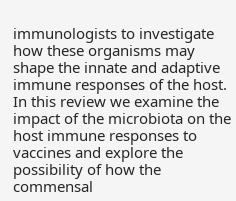immunologists to investigate how these organisms may shape the innate and adaptive immune responses of the host. In this review we examine the impact of the microbiota on the host immune responses to vaccines and explore the possibility of how the commensal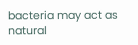bacteria may act as natural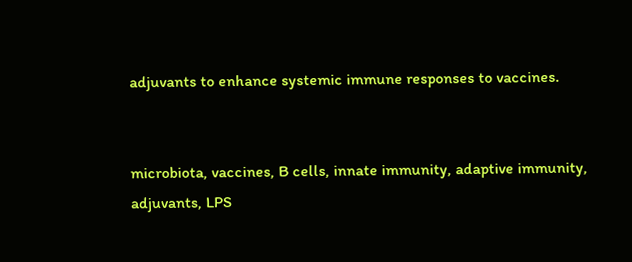adjuvants to enhance systemic immune responses to vaccines.


microbiota, vaccines, B cells, innate immunity, adaptive immunity, adjuvants, LPS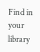Find in your library